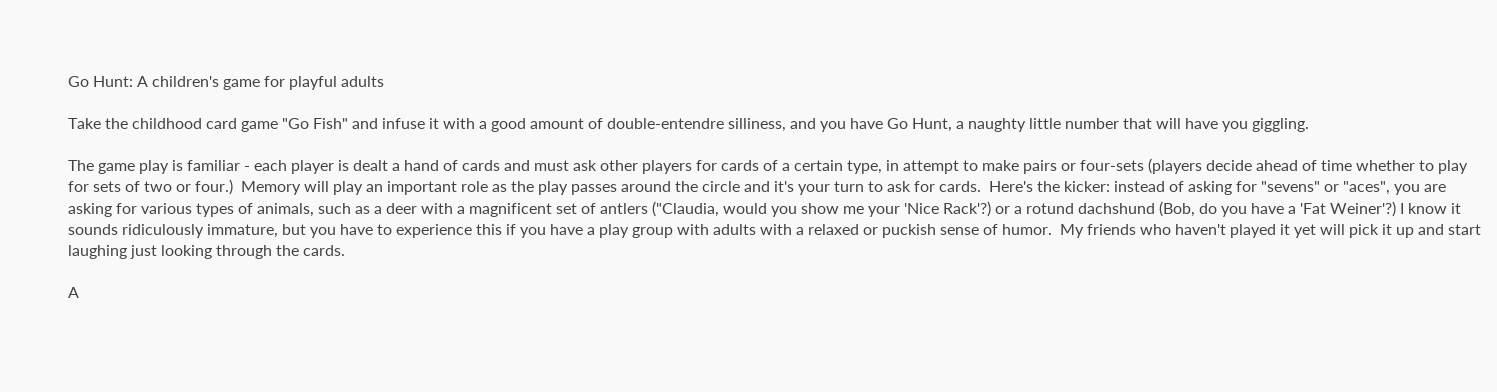Go Hunt: A children's game for playful adults

Take the childhood card game "Go Fish" and infuse it with a good amount of double-entendre silliness, and you have Go Hunt, a naughty little number that will have you giggling.

The game play is familiar - each player is dealt a hand of cards and must ask other players for cards of a certain type, in attempt to make pairs or four-sets (players decide ahead of time whether to play for sets of two or four.)  Memory will play an important role as the play passes around the circle and it's your turn to ask for cards.  Here's the kicker: instead of asking for "sevens" or "aces", you are asking for various types of animals, such as a deer with a magnificent set of antlers ("Claudia, would you show me your 'Nice Rack'?) or a rotund dachshund (Bob, do you have a 'Fat Weiner'?) I know it sounds ridiculously immature, but you have to experience this if you have a play group with adults with a relaxed or puckish sense of humor.  My friends who haven't played it yet will pick it up and start laughing just looking through the cards.

A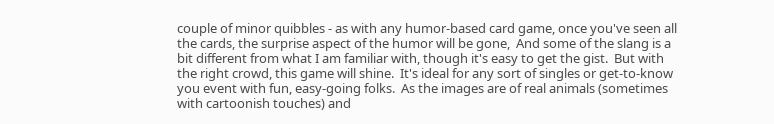couple of minor quibbles - as with any humor-based card game, once you've seen all the cards, the surprise aspect of the humor will be gone,  And some of the slang is a bit different from what I am familiar with, though it's easy to get the gist.  But with the right crowd, this game will shine.  It's ideal for any sort of singles or get-to-know you event with fun, easy-going folks.  As the images are of real animals (sometimes with cartoonish touches) and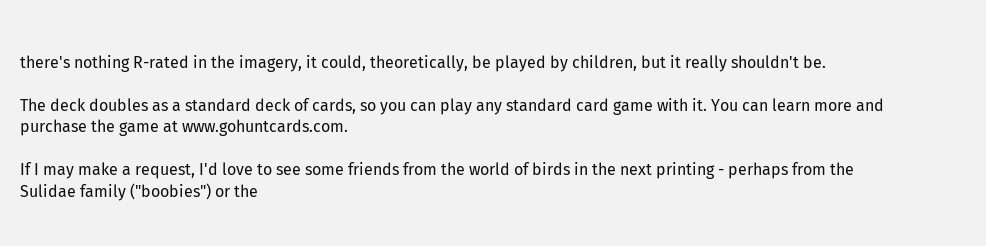there's nothing R-rated in the imagery, it could, theoretically, be played by children, but it really shouldn't be.

The deck doubles as a standard deck of cards, so you can play any standard card game with it. You can learn more and purchase the game at www.gohuntcards.com.

If I may make a request, I'd love to see some friends from the world of birds in the next printing - perhaps from the Sulidae family ("boobies") or the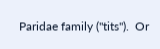Paridae family ("tits").  Or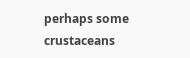perhaps some crustaceans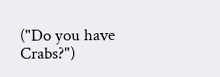("Do you have Crabs?")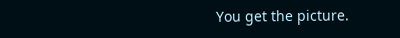You get the picture.